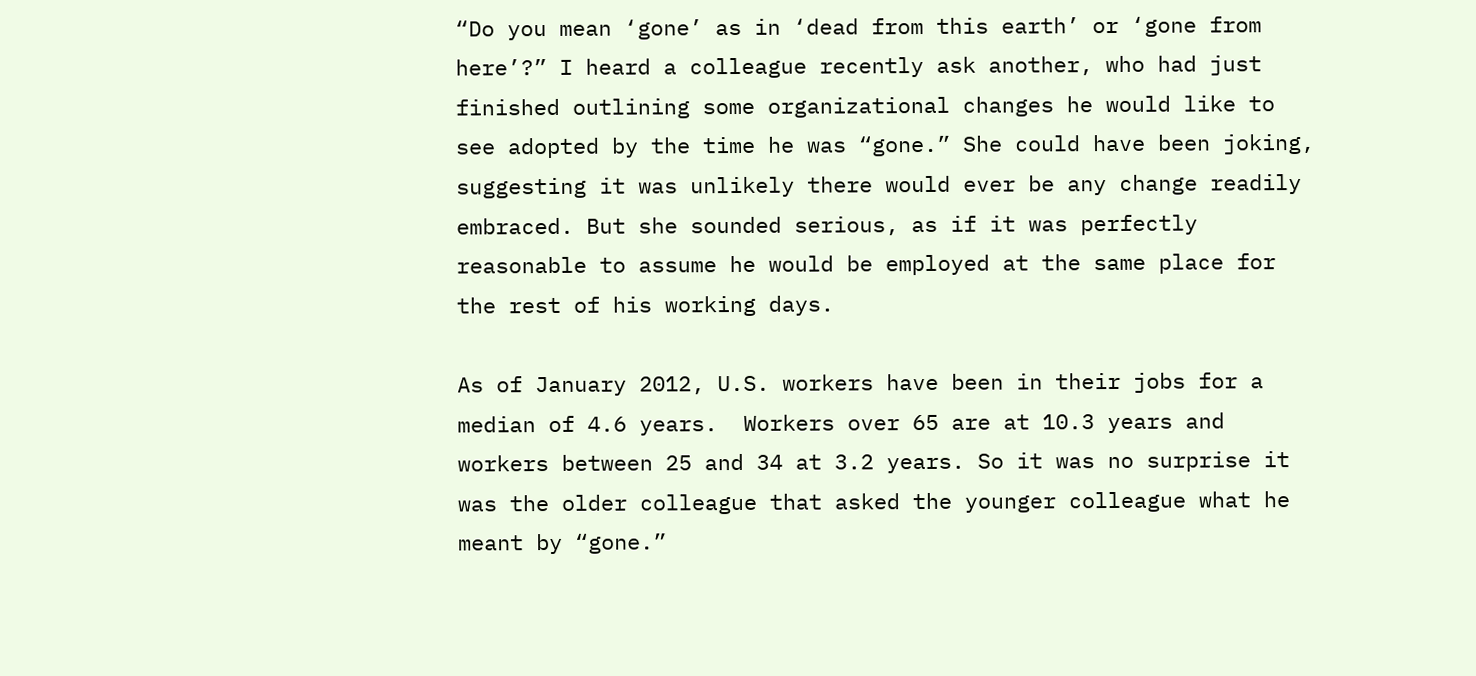“Do you mean ‘gone’ as in ‘dead from this earth’ or ‘gone from here’?” I heard a colleague recently ask another, who had just finished outlining some organizational changes he would like to see adopted by the time he was “gone.” She could have been joking, suggesting it was unlikely there would ever be any change readily embraced. But she sounded serious, as if it was perfectly reasonable to assume he would be employed at the same place for the rest of his working days.

As of January 2012, U.S. workers have been in their jobs for a median of 4.6 years.  Workers over 65 are at 10.3 years and workers between 25 and 34 at 3.2 years. So it was no surprise it was the older colleague that asked the younger colleague what he meant by “gone.”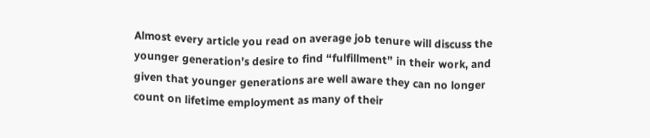Almost every article you read on average job tenure will discuss the younger generation’s desire to find “fulfillment” in their work, and given that younger generations are well aware they can no longer count on lifetime employment as many of their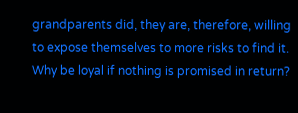grandparents did, they are, therefore, willing to expose themselves to more risks to find it. Why be loyal if nothing is promised in return?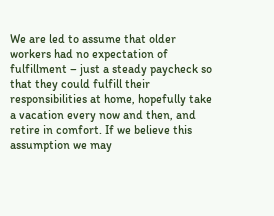We are led to assume that older workers had no expectation of fulfillment – just a steady paycheck so that they could fulfill their responsibilities at home, hopefully take a vacation every now and then, and retire in comfort. If we believe this assumption we may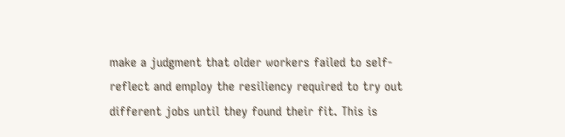make a judgment that older workers failed to self-reflect and employ the resiliency required to try out different jobs until they found their fit. This is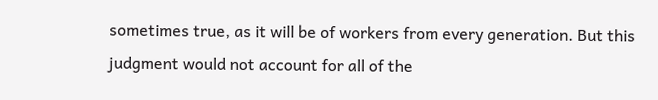sometimes true, as it will be of workers from every generation. But this judgment would not account for all of the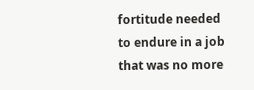fortitude needed to endure in a job that was no more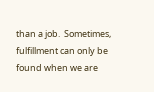than a job.  Sometimes, fulfillment can only be found when we are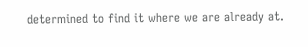determined to find it where we are already at.